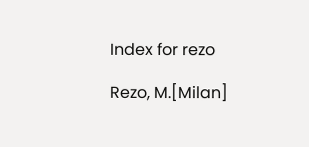Index for rezo

Rezo, M.[Milan]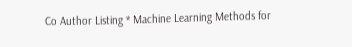Co Author Listing * Machine Learning Methods for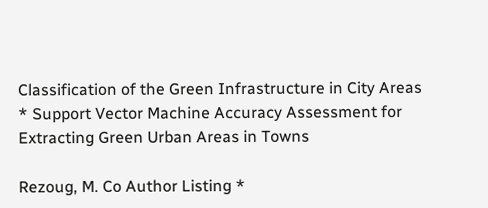Classification of the Green Infrastructure in City Areas
* Support Vector Machine Accuracy Assessment for Extracting Green Urban Areas in Towns

Rezoug, M. Co Author Listing *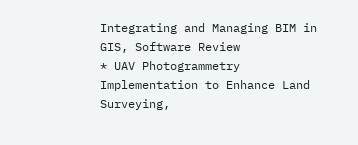Integrating and Managing BIM in GIS, Software Review
* UAV Photogrammetry Implementation to Enhance Land Surveying,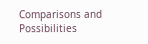Comparisons and Possibilities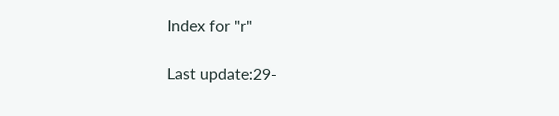Index for "r"

Last update:29-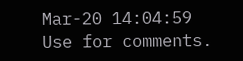Mar-20 14:04:59
Use for comments.